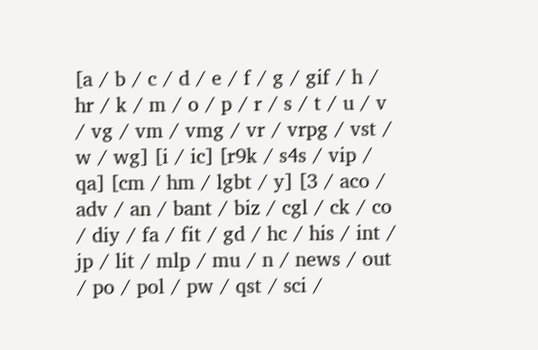[a / b / c / d / e / f / g / gif / h / hr / k / m / o / p / r / s / t / u / v / vg / vm / vmg / vr / vrpg / vst / w / wg] [i / ic] [r9k / s4s / vip / qa] [cm / hm / lgbt / y] [3 / aco / adv / an / bant / biz / cgl / ck / co / diy / fa / fit / gd / hc / his / int / jp / lit / mlp / mu / n / news / out / po / pol / pw / qst / sci /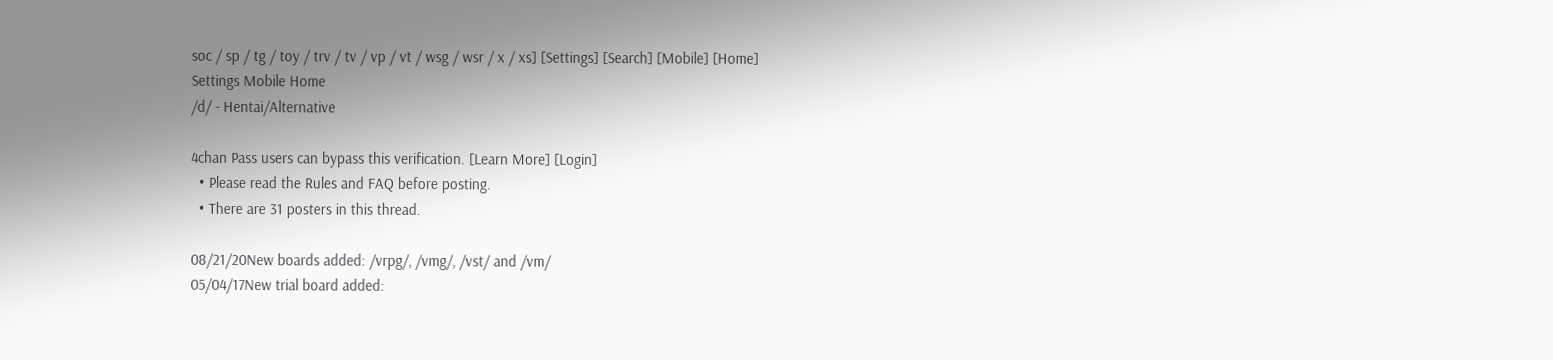soc / sp / tg / toy / trv / tv / vp / vt / wsg / wsr / x / xs] [Settings] [Search] [Mobile] [Home]
Settings Mobile Home
/d/ - Hentai/Alternative

4chan Pass users can bypass this verification. [Learn More] [Login]
  • Please read the Rules and FAQ before posting.
  • There are 31 posters in this thread.

08/21/20New boards added: /vrpg/, /vmg/, /vst/ and /vm/
05/04/17New trial board added: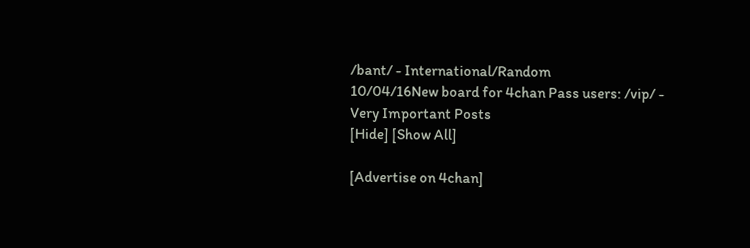/bant/ - International/Random
10/04/16New board for 4chan Pass users: /vip/ - Very Important Posts
[Hide] [Show All]

[Advertise on 4chan]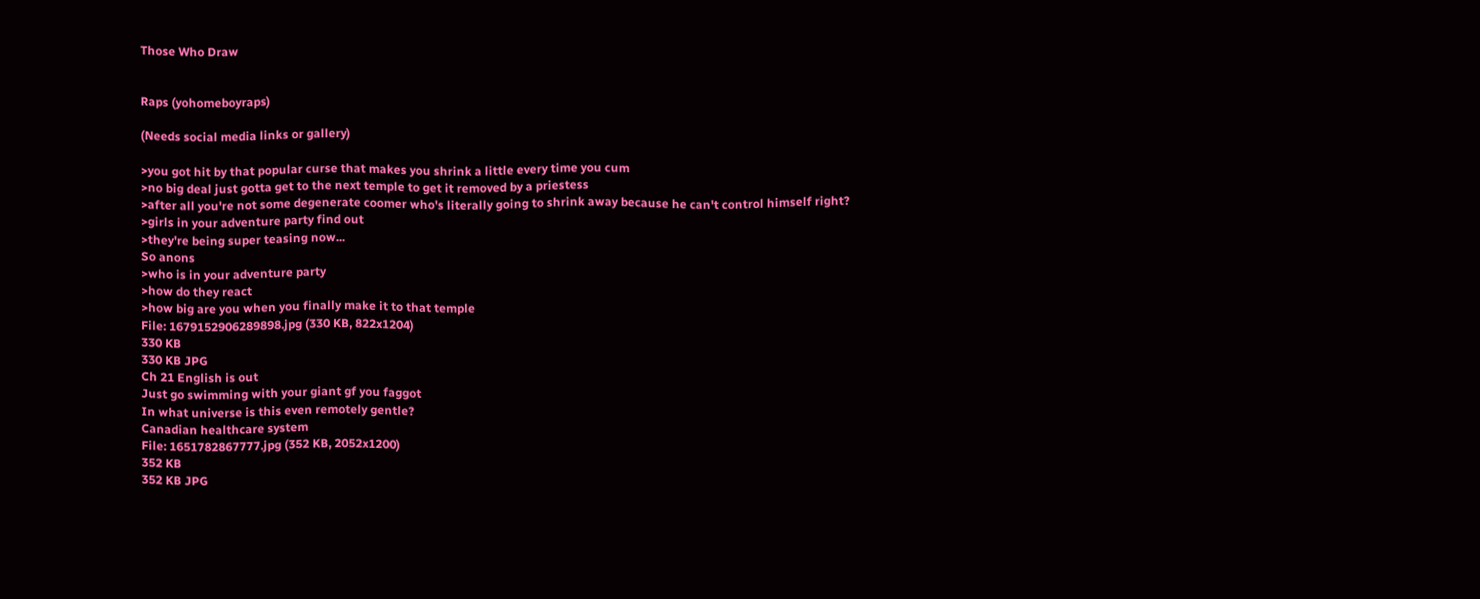Those Who Draw


Raps (yohomeboyraps)

(Needs social media links or gallery)

>you got hit by that popular curse that makes you shrink a little every time you cum
>no big deal just gotta get to the next temple to get it removed by a priestess
>after all you're not some degenerate coomer who's literally going to shrink away because he can't control himself right?
>girls in your adventure party find out
>they're being super teasing now...
So anons
>who is in your adventure party
>how do they react
>how big are you when you finally make it to that temple
File: 1679152906289898.jpg (330 KB, 822x1204)
330 KB
330 KB JPG
Ch 21 English is out
Just go swimming with your giant gf you faggot
In what universe is this even remotely gentle?
Canadian healthcare system
File: 1651782867777.jpg (352 KB, 2052x1200)
352 KB
352 KB JPG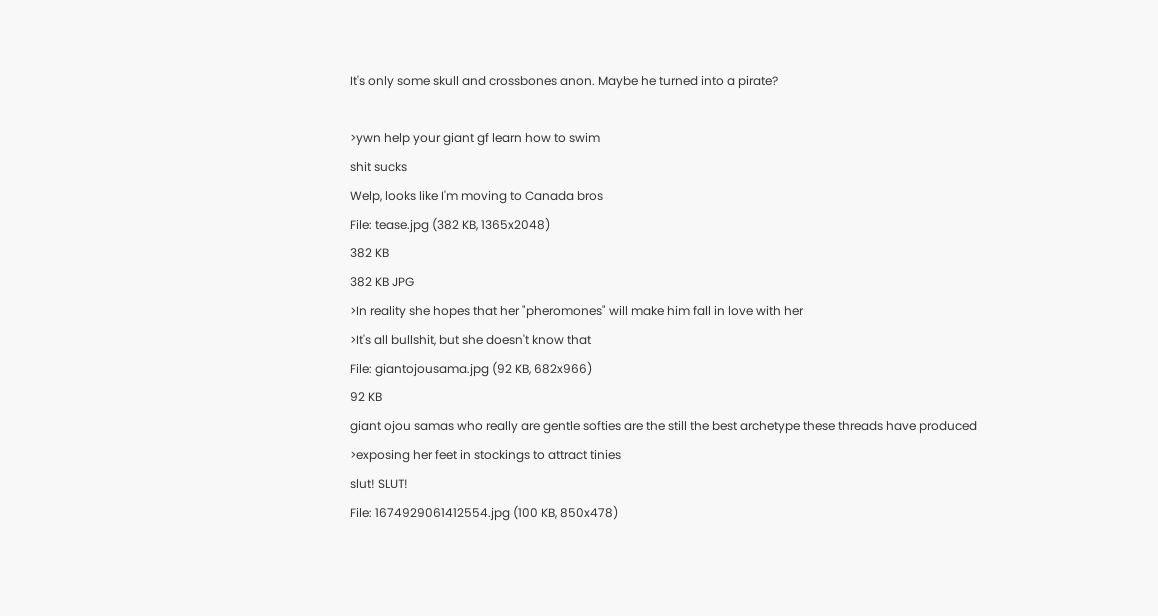It's only some skull and crossbones anon. Maybe he turned into a pirate?

>ywn help your giant gf learn how to swim
shit sucks
Welp, looks like I'm moving to Canada bros
File: tease.jpg (382 KB, 1365x2048)
382 KB
382 KB JPG
>In reality she hopes that her "pheromones" will make him fall in love with her
>It's all bullshit, but she doesn't know that
File: giantojousama.jpg (92 KB, 682x966)
92 KB
giant ojou samas who really are gentle softies are the still the best archetype these threads have produced
>exposing her feet in stockings to attract tinies
slut! SLUT!
File: 1674929061412554.jpg (100 KB, 850x478)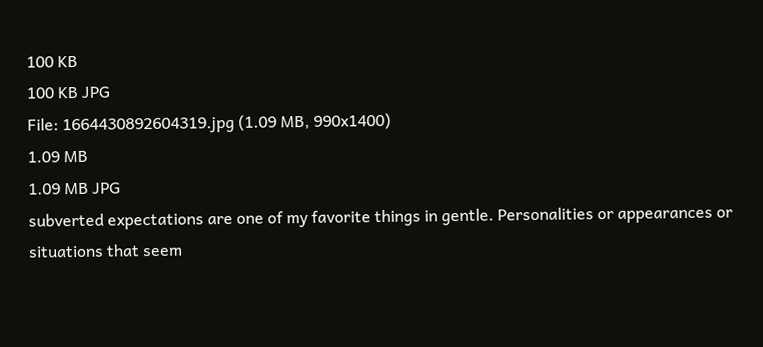100 KB
100 KB JPG
File: 1664430892604319.jpg (1.09 MB, 990x1400)
1.09 MB
1.09 MB JPG
subverted expectations are one of my favorite things in gentle. Personalities or appearances or situations that seem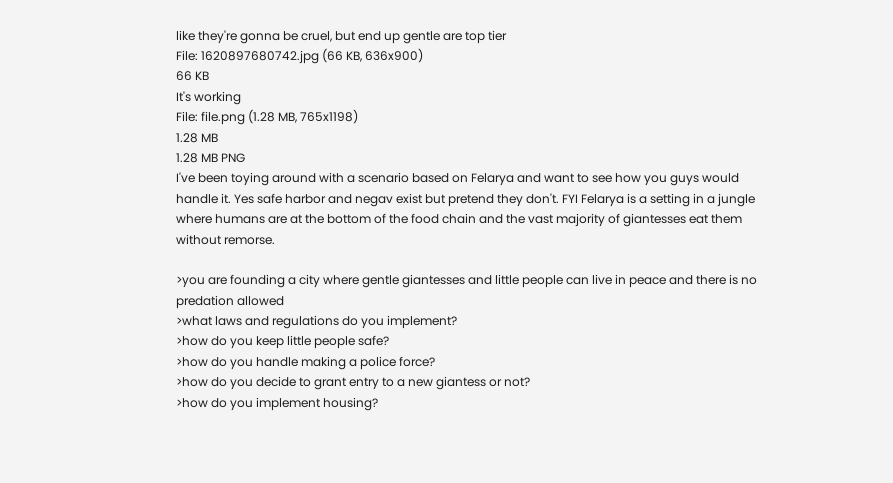like they're gonna be cruel, but end up gentle are top tier
File: 1620897680742.jpg (66 KB, 636x900)
66 KB
It's working
File: file.png (1.28 MB, 765x1198)
1.28 MB
1.28 MB PNG
I've been toying around with a scenario based on Felarya and want to see how you guys would handle it. Yes safe harbor and negav exist but pretend they don't. FYI Felarya is a setting in a jungle where humans are at the bottom of the food chain and the vast majority of giantesses eat them without remorse.

>you are founding a city where gentle giantesses and little people can live in peace and there is no predation allowed
>what laws and regulations do you implement?
>how do you keep little people safe?
>how do you handle making a police force?
>how do you decide to grant entry to a new giantess or not?
>how do you implement housing?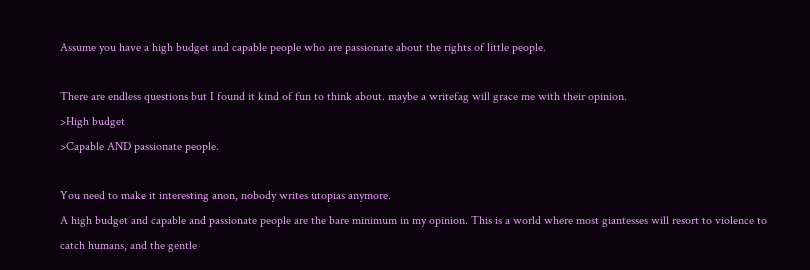Assume you have a high budget and capable people who are passionate about the rights of little people.

There are endless questions but I found it kind of fun to think about. maybe a writefag will grace me with their opinion.
>High budget
>Capable AND passionate people.

You need to make it interesting anon, nobody writes utopias anymore.
A high budget and capable and passionate people are the bare minimum in my opinion. This is a world where most giantesses will resort to violence to catch humans, and the gentle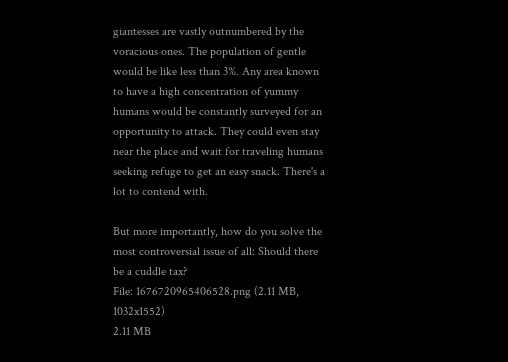giantesses are vastly outnumbered by the voracious ones. The population of gentle would be like less than 3%. Any area known to have a high concentration of yummy humans would be constantly surveyed for an opportunity to attack. They could even stay near the place and wait for traveling humans seeking refuge to get an easy snack. There's a lot to contend with.

But more importantly, how do you solve the most controversial issue of all: Should there be a cuddle tax?
File: 1676720965406528.png (2.11 MB, 1032x1552)
2.11 MB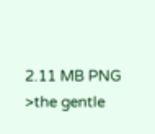2.11 MB PNG
>the gentle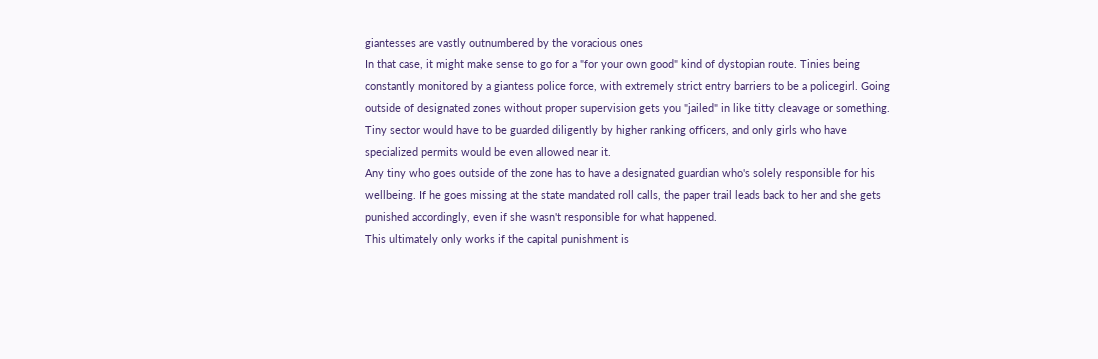giantesses are vastly outnumbered by the voracious ones
In that case, it might make sense to go for a "for your own good" kind of dystopian route. Tinies being constantly monitored by a giantess police force, with extremely strict entry barriers to be a policegirl. Going outside of designated zones without proper supervision gets you "jailed" in like titty cleavage or something.
Tiny sector would have to be guarded diligently by higher ranking officers, and only girls who have specialized permits would be even allowed near it.
Any tiny who goes outside of the zone has to have a designated guardian who's solely responsible for his wellbeing. If he goes missing at the state mandated roll calls, the paper trail leads back to her and she gets punished accordingly, even if she wasn't responsible for what happened.
This ultimately only works if the capital punishment is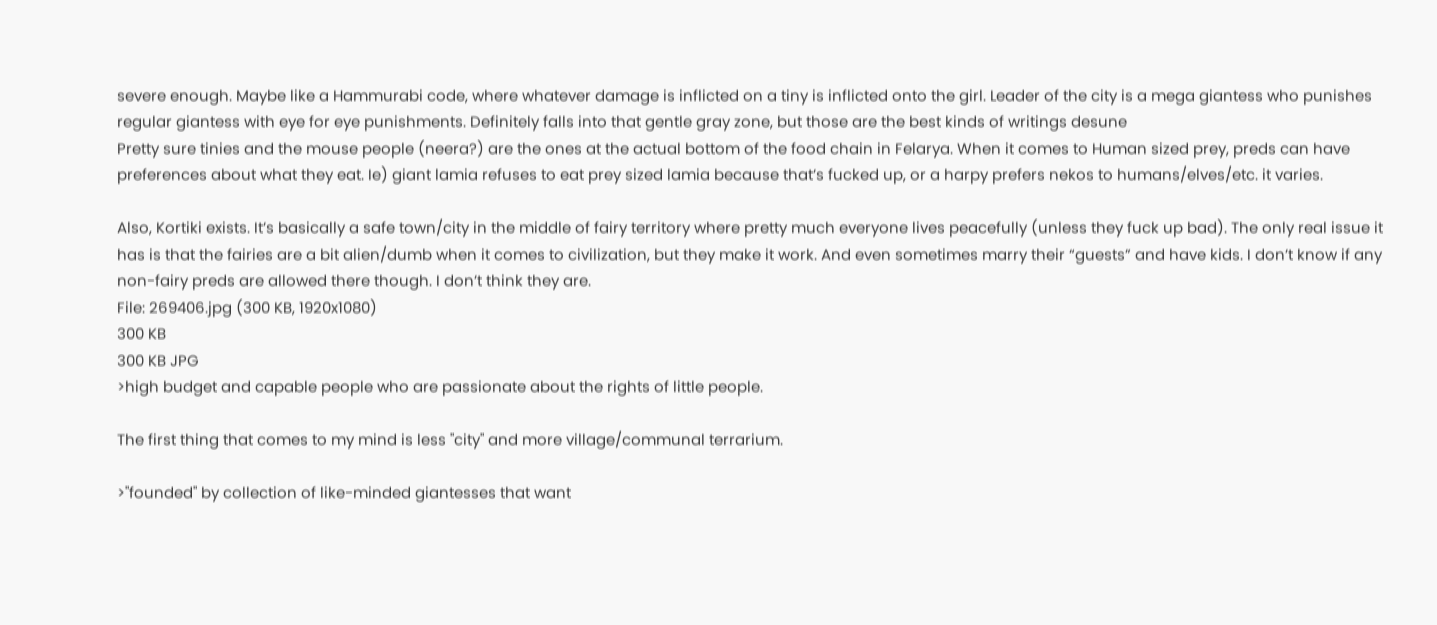severe enough. Maybe like a Hammurabi code, where whatever damage is inflicted on a tiny is inflicted onto the girl. Leader of the city is a mega giantess who punishes regular giantess with eye for eye punishments. Definitely falls into that gentle gray zone, but those are the best kinds of writings desune
Pretty sure tinies and the mouse people (neera?) are the ones at the actual bottom of the food chain in Felarya. When it comes to Human sized prey, preds can have preferences about what they eat. Ie) giant lamia refuses to eat prey sized lamia because that’s fucked up, or a harpy prefers nekos to humans/elves/etc. it varies.

Also, Kortiki exists. It’s basically a safe town/city in the middle of fairy territory where pretty much everyone lives peacefully (unless they fuck up bad). The only real issue it has is that the fairies are a bit alien/dumb when it comes to civilization, but they make it work. And even sometimes marry their “guests” and have kids. I don’t know if any non-fairy preds are allowed there though. I don’t think they are.
File: 269406.jpg (300 KB, 1920x1080)
300 KB
300 KB JPG
>high budget and capable people who are passionate about the rights of little people.

The first thing that comes to my mind is less "city" and more village/communal terrarium.

>"founded" by collection of like-minded giantesses that want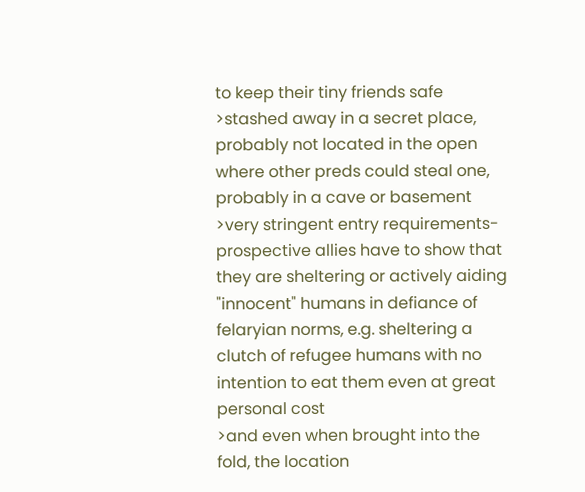to keep their tiny friends safe
>stashed away in a secret place, probably not located in the open where other preds could steal one, probably in a cave or basement
>very stringent entry requirements- prospective allies have to show that they are sheltering or actively aiding "innocent" humans in defiance of felaryian norms, e.g. sheltering a clutch of refugee humans with no intention to eat them even at great personal cost
>and even when brought into the fold, the location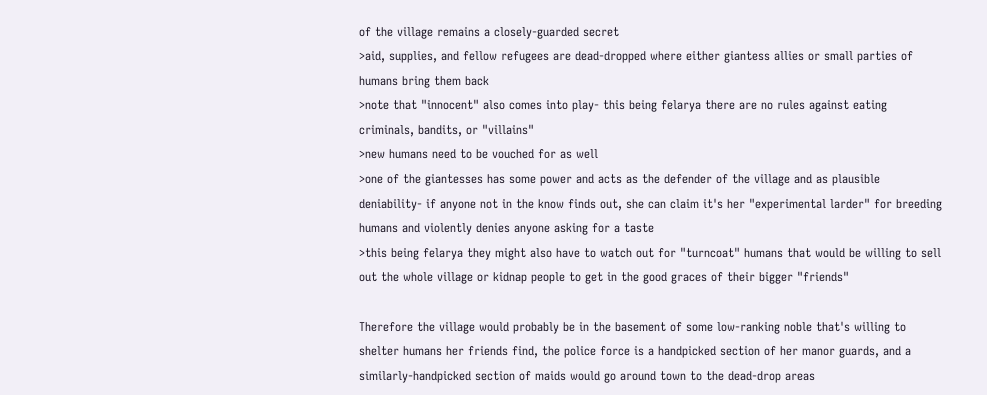of the village remains a closely-guarded secret
>aid, supplies, and fellow refugees are dead-dropped where either giantess allies or small parties of humans bring them back
>note that "innocent" also comes into play- this being felarya there are no rules against eating criminals, bandits, or "villains"
>new humans need to be vouched for as well
>one of the giantesses has some power and acts as the defender of the village and as plausible deniability- if anyone not in the know finds out, she can claim it's her "experimental larder" for breeding humans and violently denies anyone asking for a taste
>this being felarya they might also have to watch out for "turncoat" humans that would be willing to sell out the whole village or kidnap people to get in the good graces of their bigger "friends"

Therefore the village would probably be in the basement of some low-ranking noble that's willing to shelter humans her friends find, the police force is a handpicked section of her manor guards, and a similarly-handpicked section of maids would go around town to the dead-drop areas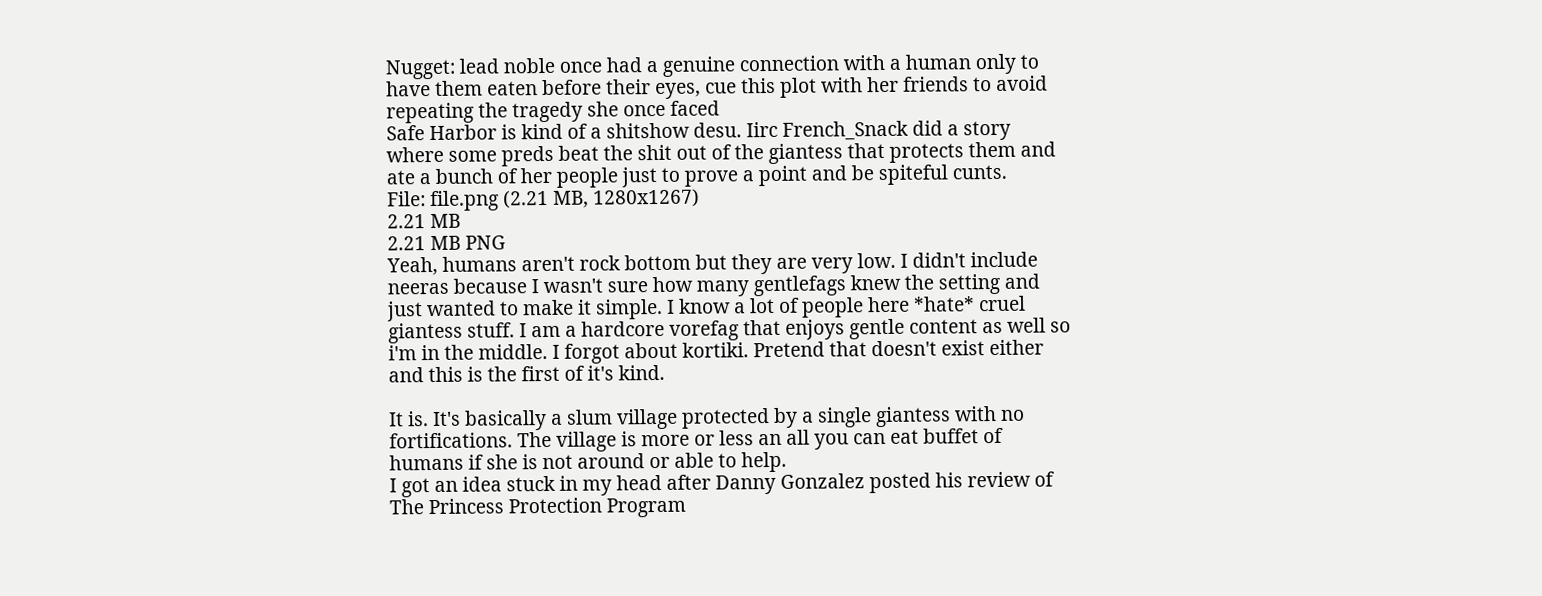Nugget: lead noble once had a genuine connection with a human only to have them eaten before their eyes, cue this plot with her friends to avoid repeating the tragedy she once faced
Safe Harbor is kind of a shitshow desu. Iirc French_Snack did a story where some preds beat the shit out of the giantess that protects them and ate a bunch of her people just to prove a point and be spiteful cunts.
File: file.png (2.21 MB, 1280x1267)
2.21 MB
2.21 MB PNG
Yeah, humans aren't rock bottom but they are very low. I didn't include neeras because I wasn't sure how many gentlefags knew the setting and just wanted to make it simple. I know a lot of people here *hate* cruel giantess stuff. I am a hardcore vorefag that enjoys gentle content as well so i'm in the middle. I forgot about kortiki. Pretend that doesn't exist either and this is the first of it's kind.

It is. It's basically a slum village protected by a single giantess with no fortifications. The village is more or less an all you can eat buffet of humans if she is not around or able to help.
I got an idea stuck in my head after Danny Gonzalez posted his review of The Princess Protection Program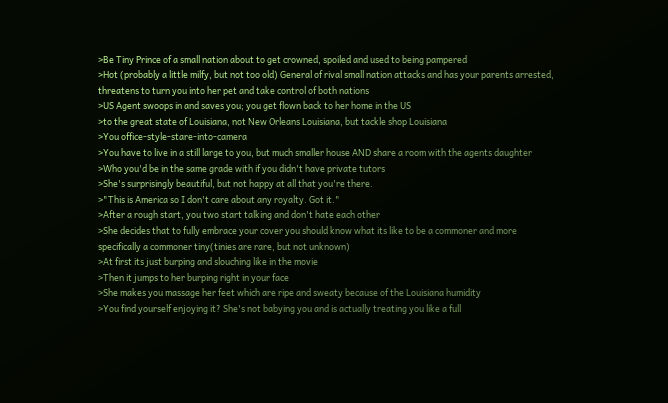>Be Tiny Prince of a small nation about to get crowned, spoiled and used to being pampered
>Hot (probably a little milfy, but not too old) General of rival small nation attacks and has your parents arrested, threatens to turn you into her pet and take control of both nations
>US Agent swoops in and saves you; you get flown back to her home in the US
>to the great state of Louisiana, not New Orleans Louisiana, but tackle shop Louisiana
>You office-style-stare-into-camera
>You have to live in a still large to you, but much smaller house AND share a room with the agents daughter
>Who you'd be in the same grade with if you didn't have private tutors
>She's surprisingly beautiful, but not happy at all that you're there.
>"This is America so I don't care about any royalty. Got it."
>After a rough start, you two start talking and don't hate each other
>She decides that to fully embrace your cover you should know what its like to be a commoner and more specifically a commoner tiny(tinies are rare, but not unknown)
>At first its just burping and slouching like in the movie
>Then it jumps to her burping right in your face
>She makes you massage her feet which are ripe and sweaty because of the Louisiana humidity
>You find yourself enjoying it? She's not babying you and is actually treating you like a full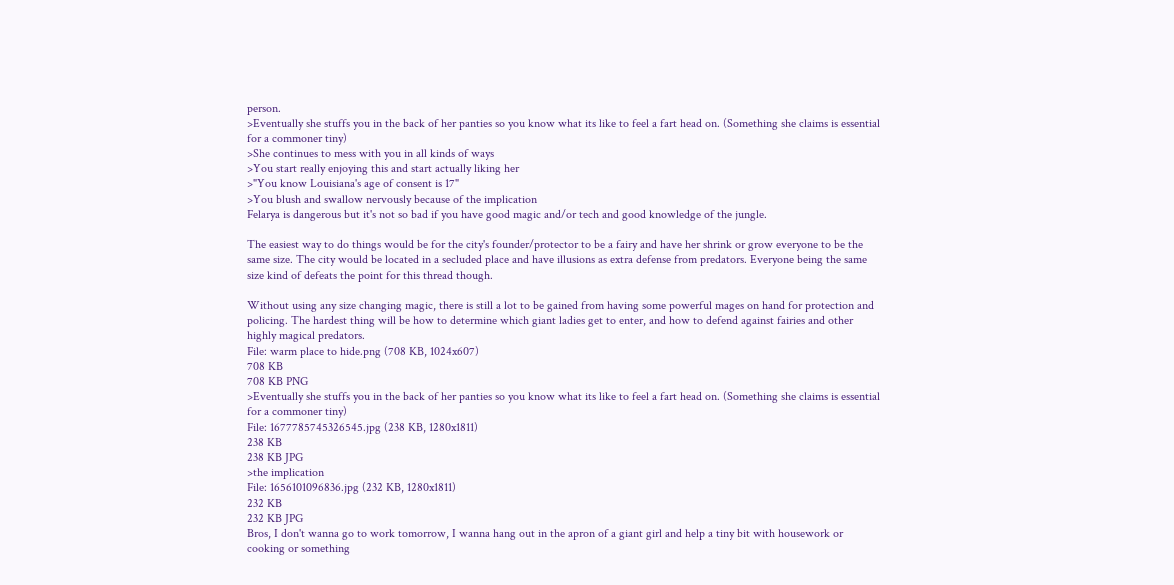person.
>Eventually she stuffs you in the back of her panties so you know what its like to feel a fart head on. (Something she claims is essential for a commoner tiny)
>She continues to mess with you in all kinds of ways
>You start really enjoying this and start actually liking her
>"You know Louisiana's age of consent is 17"
>You blush and swallow nervously because of the implication
Felarya is dangerous but it's not so bad if you have good magic and/or tech and good knowledge of the jungle.

The easiest way to do things would be for the city's founder/protector to be a fairy and have her shrink or grow everyone to be the same size. The city would be located in a secluded place and have illusions as extra defense from predators. Everyone being the same size kind of defeats the point for this thread though.

Without using any size changing magic, there is still a lot to be gained from having some powerful mages on hand for protection and policing. The hardest thing will be how to determine which giant ladies get to enter, and how to defend against fairies and other highly magical predators.
File: warm place to hide.png (708 KB, 1024x607)
708 KB
708 KB PNG
>Eventually she stuffs you in the back of her panties so you know what its like to feel a fart head on. (Something she claims is essential for a commoner tiny)
File: 1677785745326545.jpg (238 KB, 1280x1811)
238 KB
238 KB JPG
>the implication
File: 1656101096836.jpg (232 KB, 1280x1811)
232 KB
232 KB JPG
Bros, I don't wanna go to work tomorrow, I wanna hang out in the apron of a giant girl and help a tiny bit with housework or cooking or something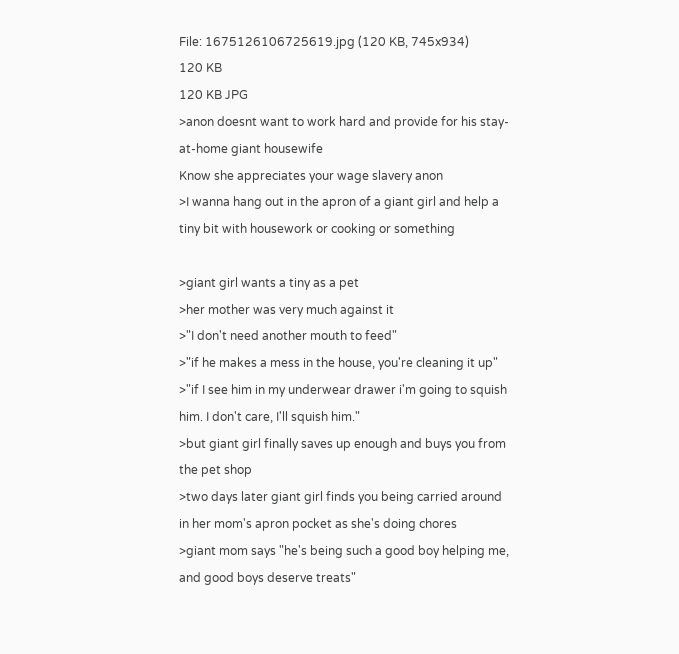File: 1675126106725619.jpg (120 KB, 745x934)
120 KB
120 KB JPG
>anon doesnt want to work hard and provide for his stay-at-home giant housewife
Know she appreciates your wage slavery anon
>I wanna hang out in the apron of a giant girl and help a tiny bit with housework or cooking or something

>giant girl wants a tiny as a pet
>her mother was very much against it
>"I don't need another mouth to feed"
>"if he makes a mess in the house, you're cleaning it up"
>"if I see him in my underwear drawer i'm going to squish him. I don't care, I'll squish him."
>but giant girl finally saves up enough and buys you from the pet shop
>two days later giant girl finds you being carried around in her mom's apron pocket as she's doing chores
>giant mom says "he's being such a good boy helping me, and good boys deserve treats"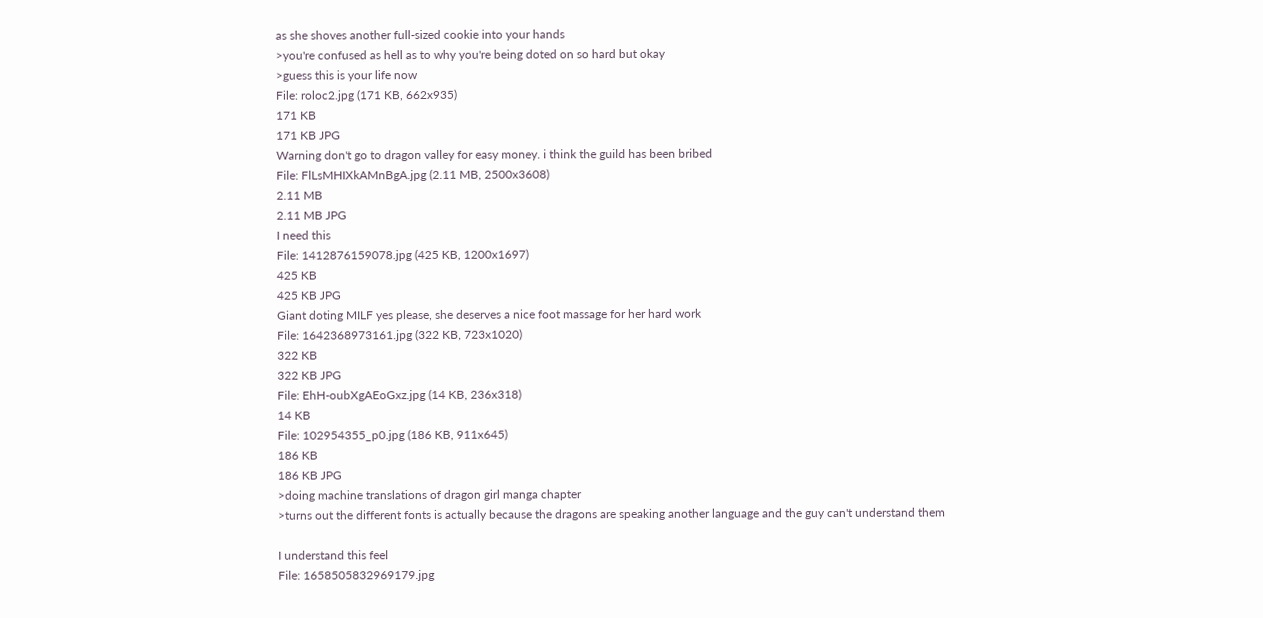as she shoves another full-sized cookie into your hands
>you're confused as hell as to why you're being doted on so hard but okay
>guess this is your life now
File: roloc2.jpg (171 KB, 662x935)
171 KB
171 KB JPG
Warning don't go to dragon valley for easy money. i think the guild has been bribed
File: FlLsMHIXkAMnBgA.jpg (2.11 MB, 2500x3608)
2.11 MB
2.11 MB JPG
I need this
File: 1412876159078.jpg (425 KB, 1200x1697)
425 KB
425 KB JPG
Giant doting MILF yes please, she deserves a nice foot massage for her hard work
File: 1642368973161.jpg (322 KB, 723x1020)
322 KB
322 KB JPG
File: EhH-oubXgAEoGxz.jpg (14 KB, 236x318)
14 KB
File: 102954355_p0.jpg (186 KB, 911x645)
186 KB
186 KB JPG
>doing machine translations of dragon girl manga chapter
>turns out the different fonts is actually because the dragons are speaking another language and the guy can't understand them

I understand this feel
File: 1658505832969179.jpg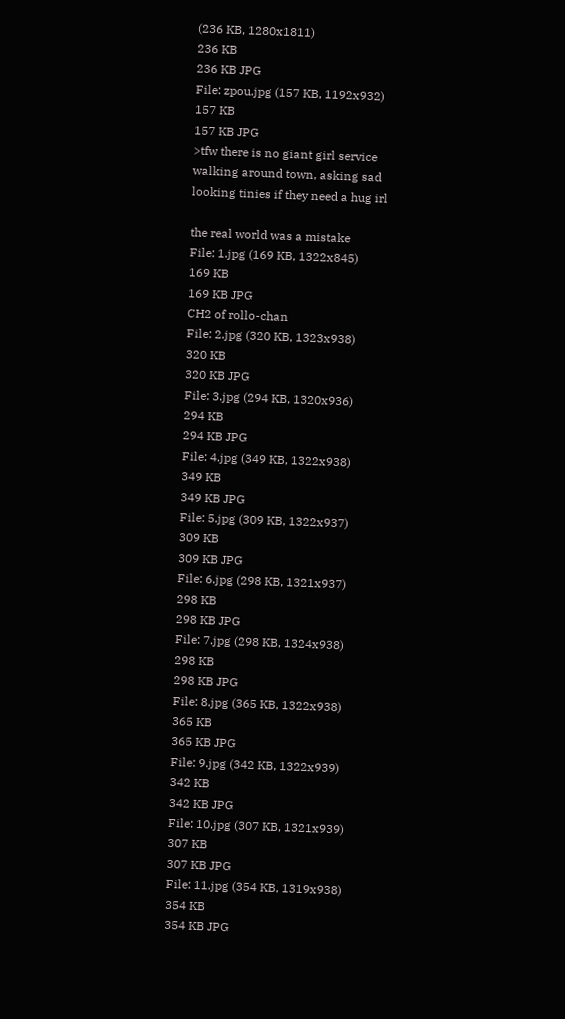(236 KB, 1280x1811)
236 KB
236 KB JPG
File: zpou.jpg (157 KB, 1192x932)
157 KB
157 KB JPG
>tfw there is no giant girl service walking around town, asking sad looking tinies if they need a hug irl

the real world was a mistake
File: 1.jpg (169 KB, 1322x845)
169 KB
169 KB JPG
CH2 of rollo-chan
File: 2.jpg (320 KB, 1323x938)
320 KB
320 KB JPG
File: 3.jpg (294 KB, 1320x936)
294 KB
294 KB JPG
File: 4.jpg (349 KB, 1322x938)
349 KB
349 KB JPG
File: 5.jpg (309 KB, 1322x937)
309 KB
309 KB JPG
File: 6.jpg (298 KB, 1321x937)
298 KB
298 KB JPG
File: 7.jpg (298 KB, 1324x938)
298 KB
298 KB JPG
File: 8.jpg (365 KB, 1322x938)
365 KB
365 KB JPG
File: 9.jpg (342 KB, 1322x939)
342 KB
342 KB JPG
File: 10.jpg (307 KB, 1321x939)
307 KB
307 KB JPG
File: 11.jpg (354 KB, 1319x938)
354 KB
354 KB JPG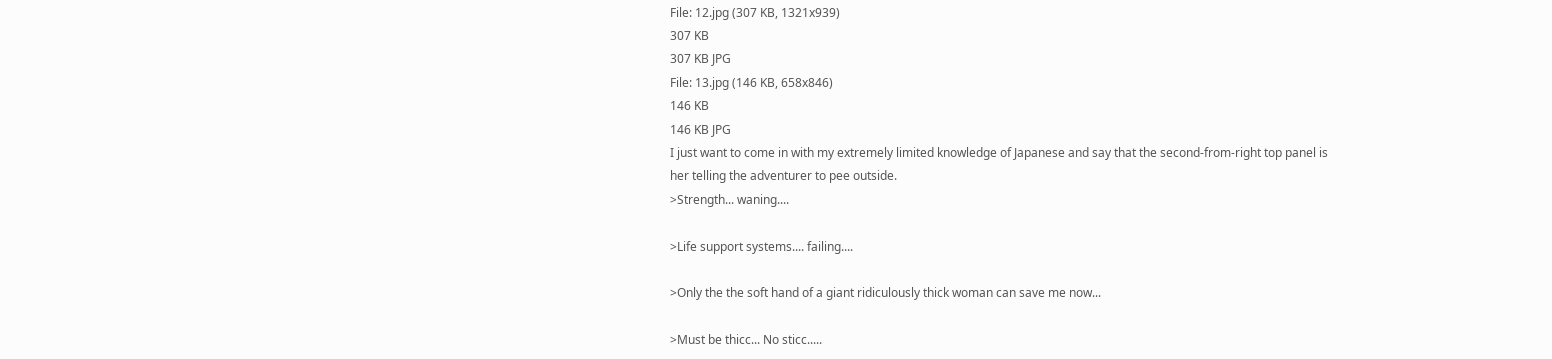File: 12.jpg (307 KB, 1321x939)
307 KB
307 KB JPG
File: 13.jpg (146 KB, 658x846)
146 KB
146 KB JPG
I just want to come in with my extremely limited knowledge of Japanese and say that the second-from-right top panel is her telling the adventurer to pee outside.
>Strength... waning....

>Life support systems.... failing....

>Only the the soft hand of a giant ridiculously thick woman can save me now...

>Must be thicc... No sticc.....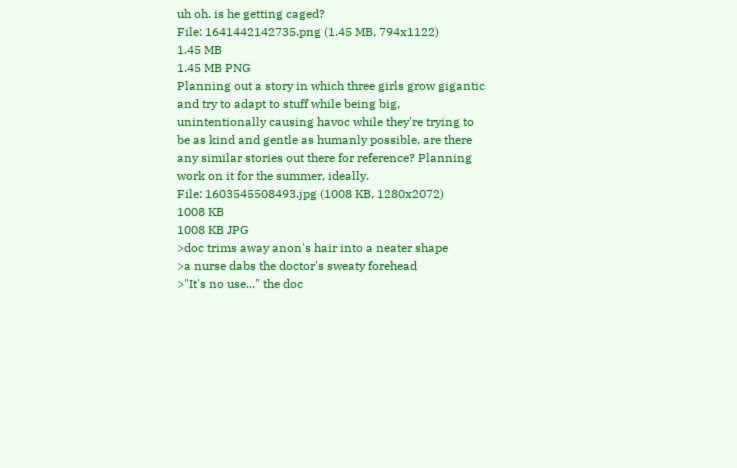uh oh. is he getting caged?
File: 1641442142735.png (1.45 MB, 794x1122)
1.45 MB
1.45 MB PNG
Planning out a story in which three girls grow gigantic and try to adapt to stuff while being big, unintentionally causing havoc while they're trying to be as kind and gentle as humanly possible, are there any similar stories out there for reference? Planning work on it for the summer, ideally.
File: 1603545508493.jpg (1008 KB, 1280x2072)
1008 KB
1008 KB JPG
>doc trims away anon's hair into a neater shape
>a nurse dabs the doctor's sweaty forehead
>"It's no use..." the doc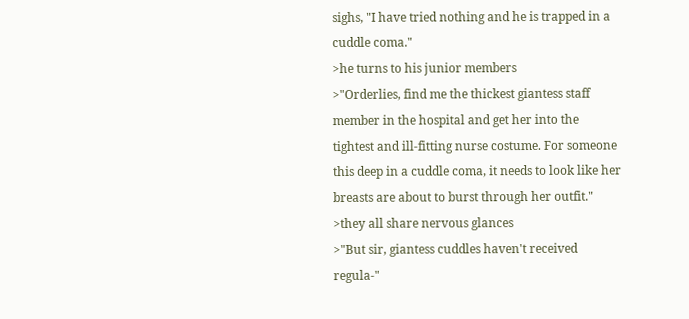sighs, "I have tried nothing and he is trapped in a cuddle coma."
>he turns to his junior members
>"Orderlies, find me the thickest giantess staff member in the hospital and get her into the tightest and ill-fitting nurse costume. For someone this deep in a cuddle coma, it needs to look like her breasts are about to burst through her outfit."
>they all share nervous glances
>"But sir, giantess cuddles haven't received regula-"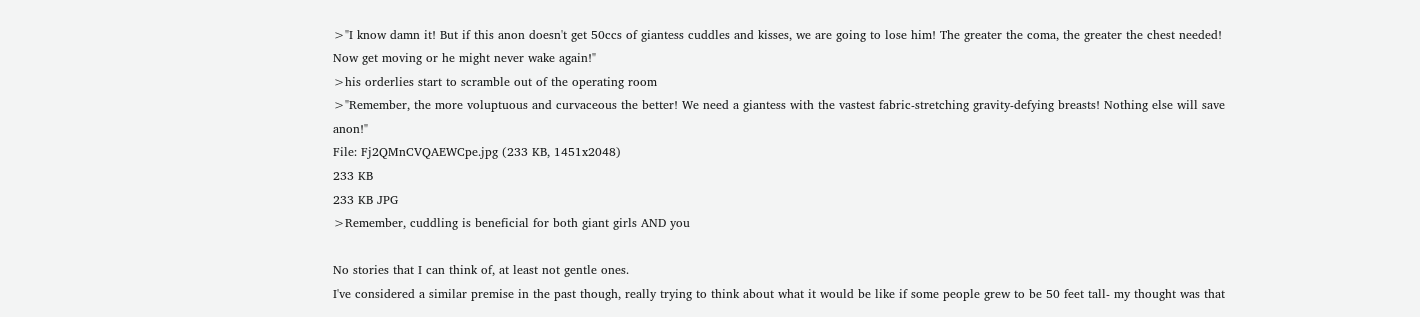>"I know damn it! But if this anon doesn't get 50ccs of giantess cuddles and kisses, we are going to lose him! The greater the coma, the greater the chest needed! Now get moving or he might never wake again!"
>his orderlies start to scramble out of the operating room
>"Remember, the more voluptuous and curvaceous the better! We need a giantess with the vastest fabric-stretching gravity-defying breasts! Nothing else will save anon!"
File: Fj2QMnCVQAEWCpe.jpg (233 KB, 1451x2048)
233 KB
233 KB JPG
>Remember, cuddling is beneficial for both giant girls AND you

No stories that I can think of, at least not gentle ones.
I've considered a similar premise in the past though, really trying to think about what it would be like if some people grew to be 50 feet tall- my thought was that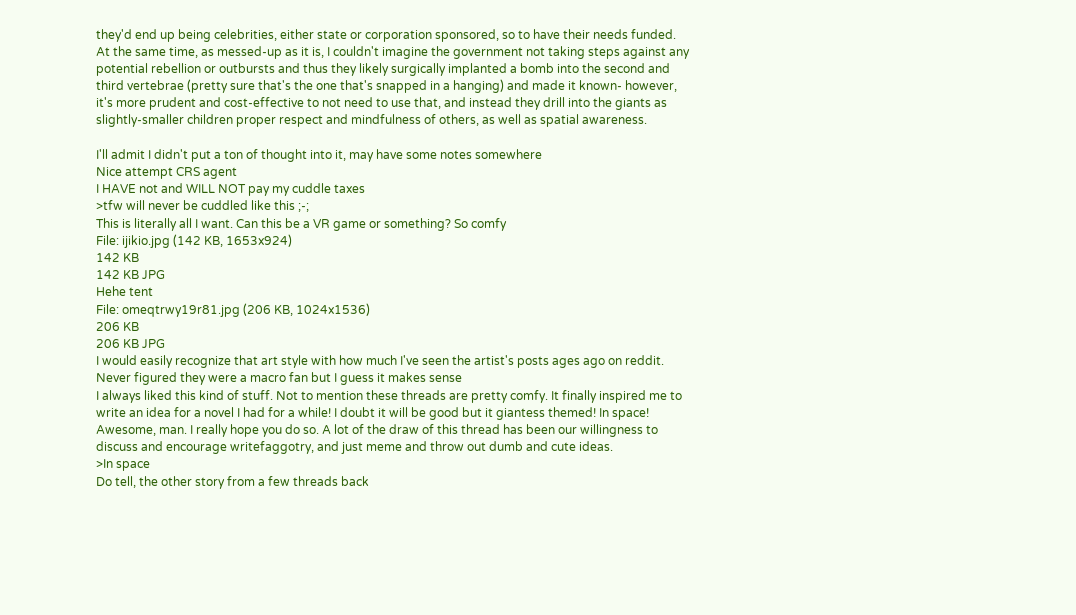they'd end up being celebrities, either state or corporation sponsored, so to have their needs funded.
At the same time, as messed-up as it is, I couldn't imagine the government not taking steps against any potential rebellion or outbursts and thus they likely surgically implanted a bomb into the second and third vertebrae (pretty sure that's the one that's snapped in a hanging) and made it known- however, it's more prudent and cost-effective to not need to use that, and instead they drill into the giants as slightly-smaller children proper respect and mindfulness of others, as well as spatial awareness.

I'll admit I didn't put a ton of thought into it, may have some notes somewhere
Nice attempt CRS agent
I HAVE not and WILL NOT pay my cuddle taxes
>tfw will never be cuddled like this ;-;
This is literally all I want. Can this be a VR game or something? So comfy
File: ijikio.jpg (142 KB, 1653x924)
142 KB
142 KB JPG
Hehe tent
File: omeqtrwy19r81.jpg (206 KB, 1024x1536)
206 KB
206 KB JPG
I would easily recognize that art style with how much I've seen the artist's posts ages ago on reddit. Never figured they were a macro fan but I guess it makes sense
I always liked this kind of stuff. Not to mention these threads are pretty comfy. It finally inspired me to write an idea for a novel I had for a while! I doubt it will be good but it giantess themed! In space!
Awesome, man. I really hope you do so. A lot of the draw of this thread has been our willingness to discuss and encourage writefaggotry, and just meme and throw out dumb and cute ideas.
>In space
Do tell, the other story from a few threads back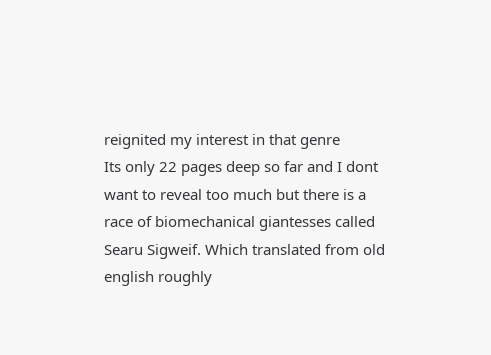reignited my interest in that genre
Its only 22 pages deep so far and I dont want to reveal too much but there is a race of biomechanical giantesses called Searu Sigweif. Which translated from old english roughly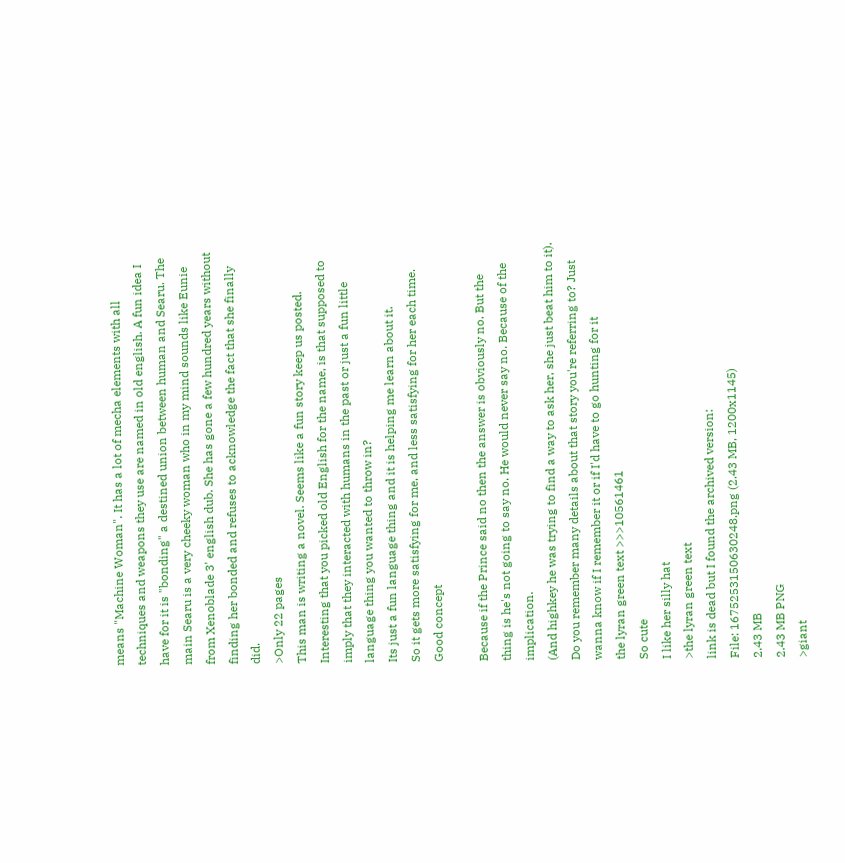means "Machine Woman". It has a lot of mecha elements with all techniques and weapons they use are named in old english. A fun idea I have for it is "bonding" a destined union between human and Searu. The main Searu is a very cheeky woman who in my mind sounds like Eunie from Xenoblade 3' english dub. She has gone a few hundred years without finding her bonded and refuses to acknowledge the fact that she finally did.
>Only 22 pages
This man is writing a novel. Seems like a fun story keep us posted.
Interesting that you picked old English for the name, is that supposed to imply that they interacted with humans in the past or just a fun little language thing you wanted to throw in?
Its just a fun language thing and it is helping me learn about it.
So it gets more satisfying for me, and less satisfying for her each time. Good concept

Because if the Prince said no then the answer is obviously no. But the thing is he's not going to say no. He would never say no. Because of the implication.
(And highkey he was trying to find a way to ask her, she just beat him to it).
Do you remember many details about that story you're referring to? Just wanna know if I remember it or if I'd have to go hunting for it
the lyran green text >>>10561461
So cute
I like her silly hat
>the lyran green text
link is dead but I found the archived version:
File: 1675253150630248.png (2.43 MB, 1200x1145)
2.43 MB
2.43 MB PNG
>giant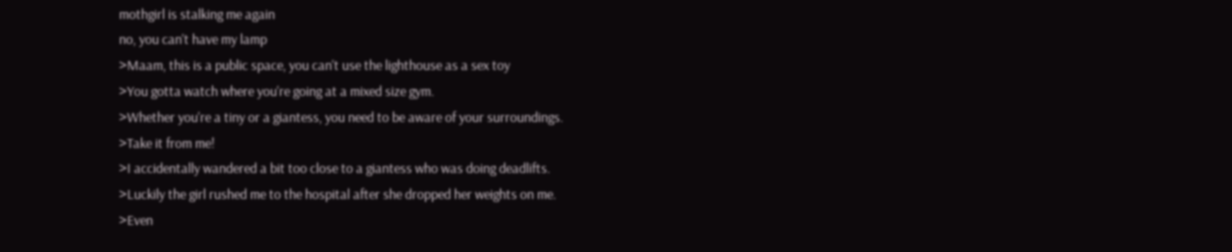mothgirl is stalking me again
no, you can't have my lamp
>Maam, this is a public space, you can't use the lighthouse as a sex toy
>You gotta watch where you're going at a mixed size gym.
>Whether you're a tiny or a giantess, you need to be aware of your surroundings.
>Take it from me!
>I accidentally wandered a bit too close to a giantess who was doing deadlifts.
>Luckily the girl rushed me to the hospital after she dropped her weights on me.
>Even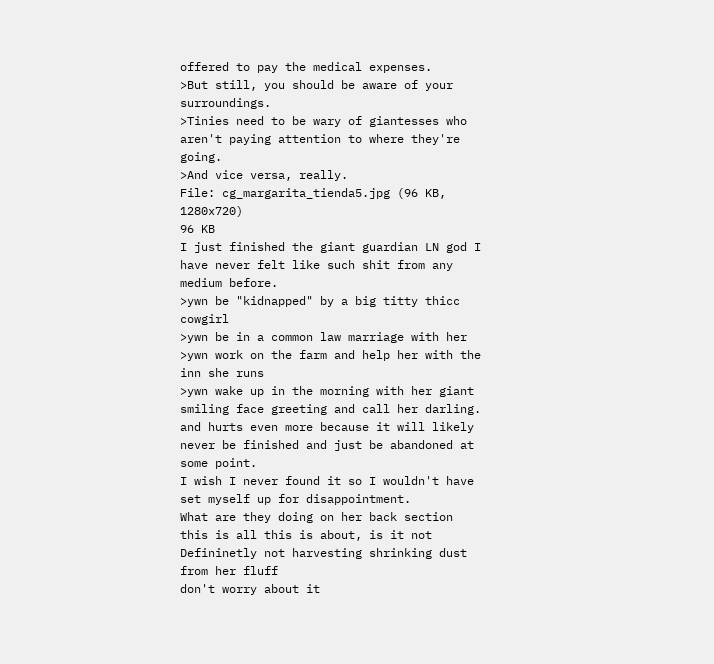offered to pay the medical expenses.
>But still, you should be aware of your surroundings.
>Tinies need to be wary of giantesses who aren't paying attention to where they're going.
>And vice versa, really.
File: cg_margarita_tienda5.jpg (96 KB, 1280x720)
96 KB
I just finished the giant guardian LN god I have never felt like such shit from any medium before.
>ywn be "kidnapped" by a big titty thicc cowgirl
>ywn be in a common law marriage with her
>ywn work on the farm and help her with the inn she runs
>ywn wake up in the morning with her giant smiling face greeting and call her darling.
and hurts even more because it will likely never be finished and just be abandoned at some point.
I wish I never found it so I wouldn't have set myself up for disappointment.
What are they doing on her back section
this is all this is about, is it not
Defininetly not harvesting shrinking dust from her fluff
don't worry about it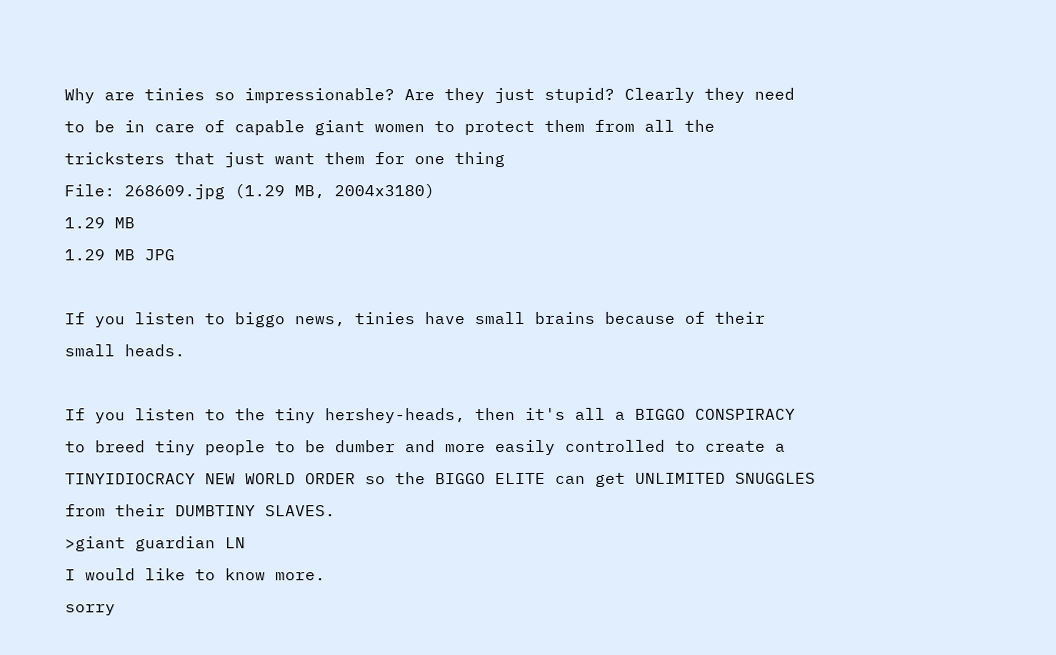Why are tinies so impressionable? Are they just stupid? Clearly they need to be in care of capable giant women to protect them from all the tricksters that just want them for one thing
File: 268609.jpg (1.29 MB, 2004x3180)
1.29 MB
1.29 MB JPG

If you listen to biggo news, tinies have small brains because of their small heads.

If you listen to the tiny hershey-heads, then it's all a BIGGO CONSPIRACY to breed tiny people to be dumber and more easily controlled to create a TINYIDIOCRACY NEW WORLD ORDER so the BIGGO ELITE can get UNLIMITED SNUGGLES from their DUMBTINY SLAVES.
>giant guardian LN
I would like to know more.
sorry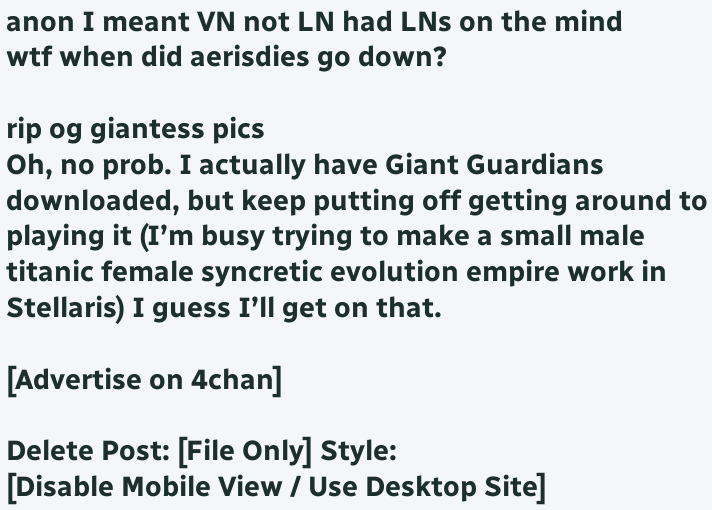anon I meant VN not LN had LNs on the mind
wtf when did aerisdies go down?

rip og giantess pics
Oh, no prob. I actually have Giant Guardians downloaded, but keep putting off getting around to playing it (I’m busy trying to make a small male titanic female syncretic evolution empire work in Stellaris) I guess I’ll get on that.

[Advertise on 4chan]

Delete Post: [File Only] Style:
[Disable Mobile View / Use Desktop Site]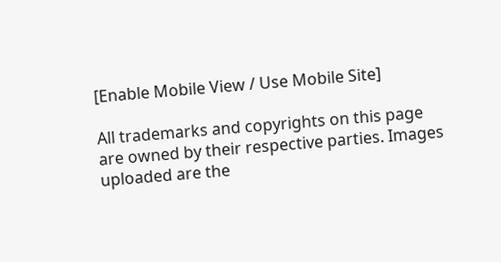[Enable Mobile View / Use Mobile Site]

All trademarks and copyrights on this page are owned by their respective parties. Images uploaded are the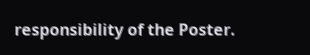responsibility of the Poster.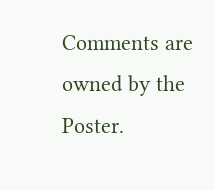Comments are owned by the Poster.